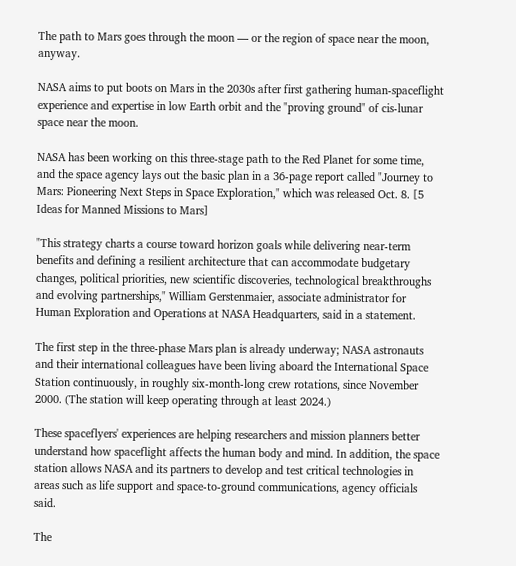The path to Mars goes through the moon — or the region of space near the moon, anyway.

NASA aims to put boots on Mars in the 2030s after first gathering human-spaceflight experience and expertise in low Earth orbit and the "proving ground" of cis-lunar space near the moon.

NASA has been working on this three-stage path to the Red Planet for some time, and the space agency lays out the basic plan in a 36-page report called "Journey to Mars: Pioneering Next Steps in Space Exploration," which was released Oct. 8. [5  Ideas for Manned Missions to Mars]

"This strategy charts a course toward horizon goals while delivering near-term benefits and defining a resilient architecture that can accommodate budgetary changes, political priorities, new scientific discoveries, technological breakthroughs and evolving partnerships," William Gerstenmaier, associate administrator for Human Exploration and Operations at NASA Headquarters, said in a statement.

The first step in the three-phase Mars plan is already underway; NASA astronauts and their international colleagues have been living aboard the International Space Station continuously, in roughly six-month-long crew rotations, since November 2000. (The station will keep operating through at least 2024.)

These spaceflyers' experiences are helping researchers and mission planners better understand how spaceflight affects the human body and mind. In addition, the space station allows NASA and its partners to develop and test critical technologies in areas such as life support and space-to-ground communications, agency officials said.

The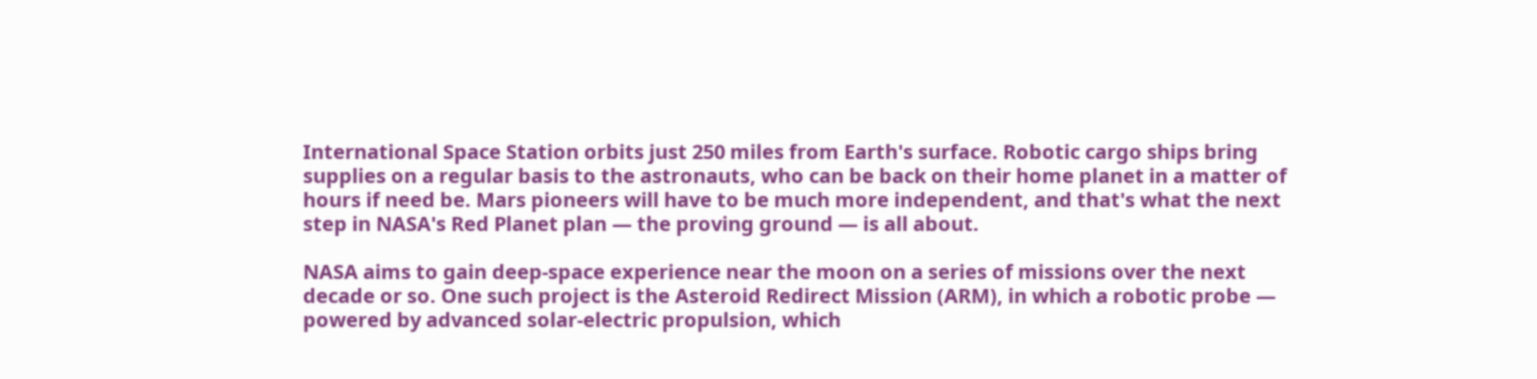International Space Station orbits just 250 miles from Earth's surface. Robotic cargo ships bring supplies on a regular basis to the astronauts, who can be back on their home planet in a matter of hours if need be. Mars pioneers will have to be much more independent, and that's what the next step in NASA's Red Planet plan — the proving ground — is all about.

NASA aims to gain deep-space experience near the moon on a series of missions over the next decade or so. One such project is the Asteroid Redirect Mission (ARM), in which a robotic probe — powered by advanced solar-electric propulsion, which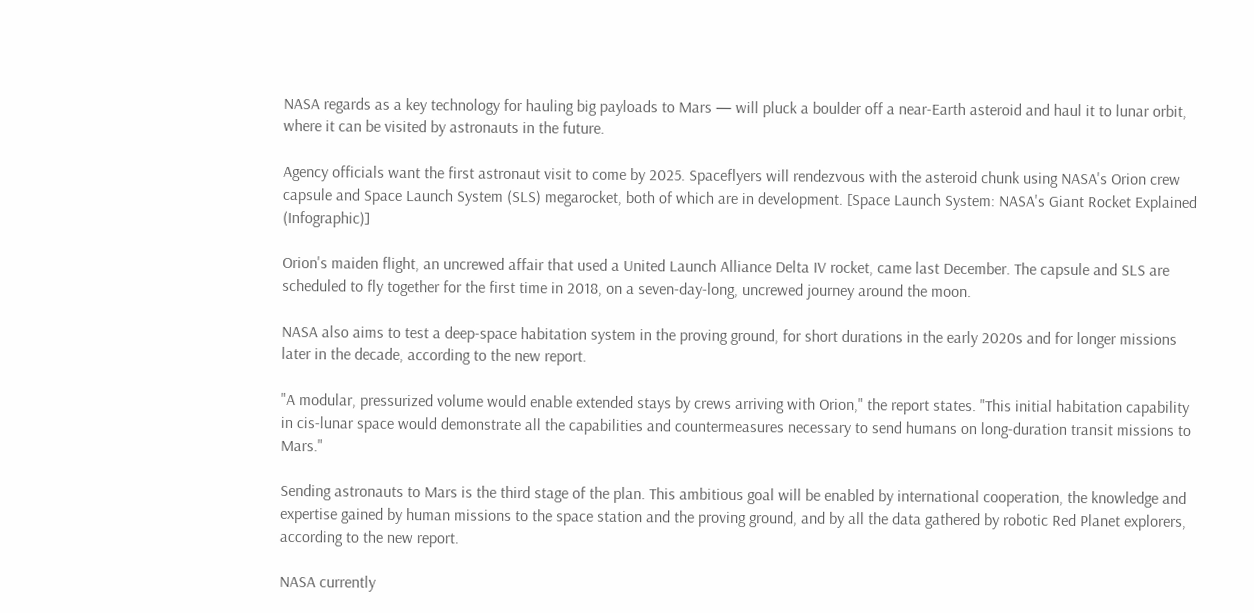NASA regards as a key technology for hauling big payloads to Mars — will pluck a boulder off a near-Earth asteroid and haul it to lunar orbit, where it can be visited by astronauts in the future.

Agency officials want the first astronaut visit to come by 2025. Spaceflyers will rendezvous with the asteroid chunk using NASA's Orion crew capsule and Space Launch System (SLS) megarocket, both of which are in development. [Space Launch System: NASA's Giant Rocket Explained (Infographic)]

Orion's maiden flight, an uncrewed affair that used a United Launch Alliance Delta IV rocket, came last December. The capsule and SLS are scheduled to fly together for the first time in 2018, on a seven-day-long, uncrewed journey around the moon.

NASA also aims to test a deep-space habitation system in the proving ground, for short durations in the early 2020s and for longer missions later in the decade, according to the new report.

"A modular, pressurized volume would enable extended stays by crews arriving with Orion," the report states. "This initial habitation capability in cis-lunar space would demonstrate all the capabilities and countermeasures necessary to send humans on long-duration transit missions to Mars."

Sending astronauts to Mars is the third stage of the plan. This ambitious goal will be enabled by international cooperation, the knowledge and expertise gained by human missions to the space station and the proving ground, and by all the data gathered by robotic Red Planet explorers, according to the new report.

NASA currently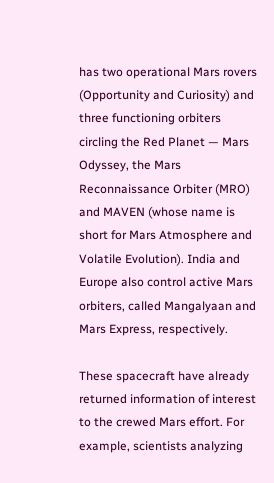has two operational Mars rovers (Opportunity and Curiosity) and three functioning orbiters circling the Red Planet — Mars Odyssey, the Mars Reconnaissance Orbiter (MRO) and MAVEN (whose name is short for Mars Atmosphere and Volatile Evolution). India and Europe also control active Mars orbiters, called Mangalyaan and Mars Express, respectively.

These spacecraft have already returned information of interest to the crewed Mars effort. For example, scientists analyzing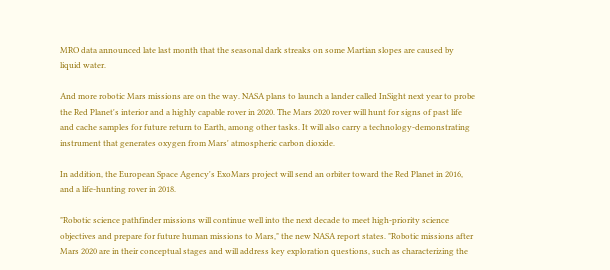MRO data announced late last month that the seasonal dark streaks on some Martian slopes are caused by liquid water.

And more robotic Mars missions are on the way. NASA plans to launch a lander called InSight next year to probe the Red Planet's interior and a highly capable rover in 2020. The Mars 2020 rover will hunt for signs of past life and cache samples for future return to Earth, among other tasks. It will also carry a technology-demonstrating instrument that generates oxygen from Mars' atmospheric carbon dioxide.

In addition, the European Space Agency's ExoMars project will send an orbiter toward the Red Planet in 2016, and a life-hunting rover in 2018.

"Robotic science pathfinder missions will continue well into the next decade to meet high-priority science objectives and prepare for future human missions to Mars," the new NASA report states. "Robotic missions after Mars 2020 are in their conceptual stages and will address key exploration questions, such as characterizing the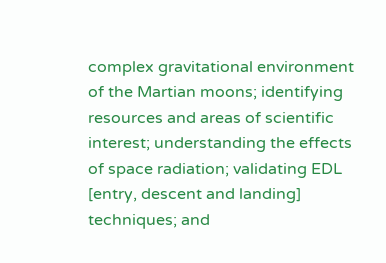complex gravitational environment of the Martian moons; identifying resources and areas of scientific interest; understanding the effects of space radiation; validating EDL [entry, descent and landing] techniques; and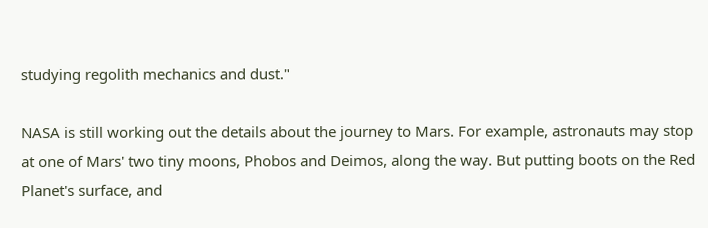studying regolith mechanics and dust."

NASA is still working out the details about the journey to Mars. For example, astronauts may stop at one of Mars' two tiny moons, Phobos and Deimos, along the way. But putting boots on the Red Planet's surface, and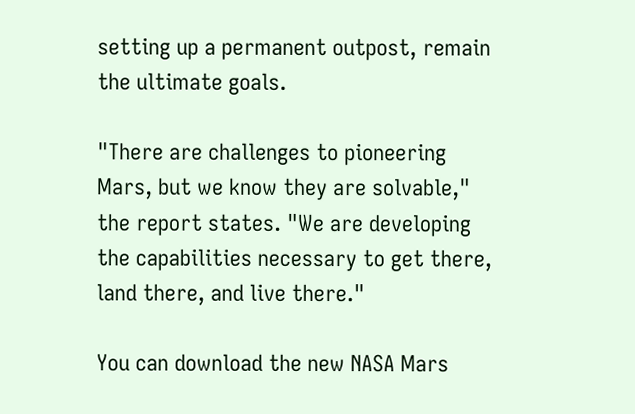setting up a permanent outpost, remain the ultimate goals.

"There are challenges to pioneering Mars, but we know they are solvable," the report states. "We are developing the capabilities necessary to get there, land there, and live there."

You can download the new NASA Mars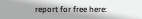report for free here: